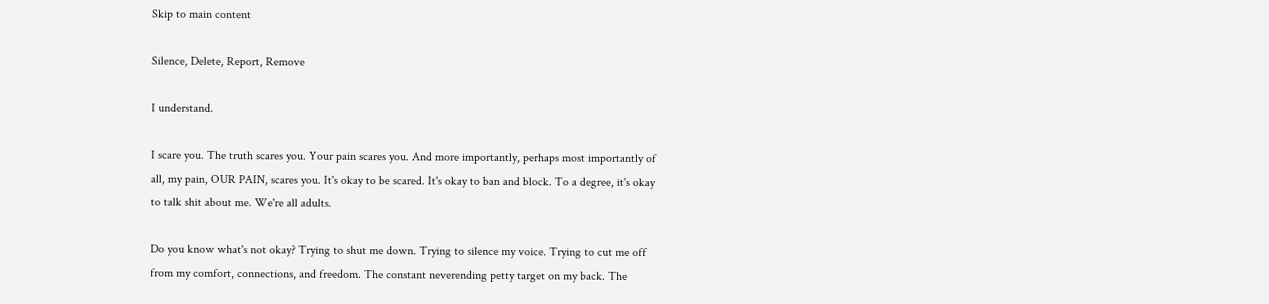Skip to main content

Silence, Delete, Report, Remove

I understand.

I scare you. The truth scares you. Your pain scares you. And more importantly, perhaps most importantly of all, my pain, OUR PAIN, scares you. It's okay to be scared. It's okay to ban and block. To a degree, it's okay to talk shit about me. We're all adults.

Do you know what's not okay? Trying to shut me down. Trying to silence my voice. Trying to cut me off from my comfort, connections, and freedom. The constant neverending petty target on my back. The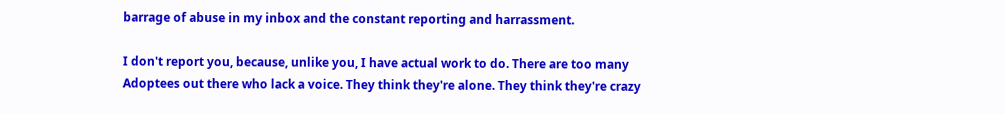barrage of abuse in my inbox and the constant reporting and harrassment.

I don't report you, because, unlike you, I have actual work to do. There are too many Adoptees out there who lack a voice. They think they're alone. They think they're crazy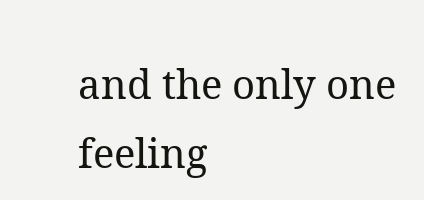and the only one feeling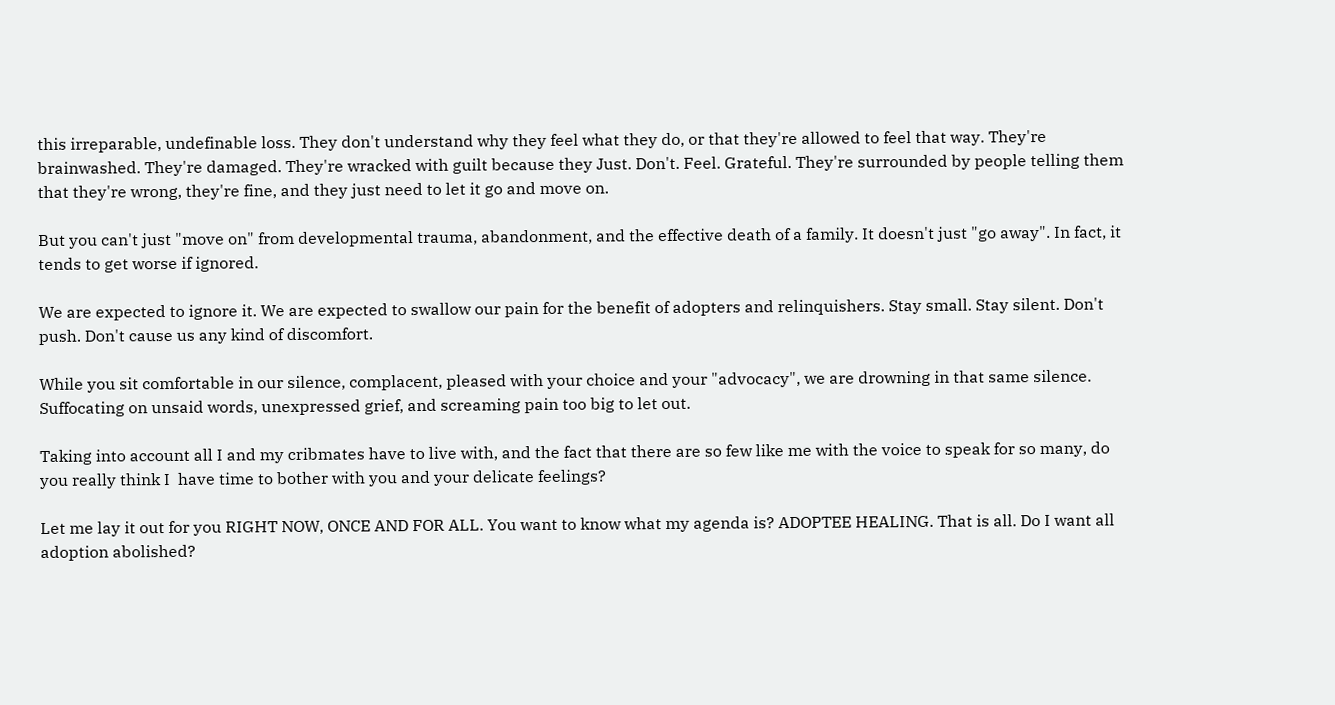this irreparable, undefinable loss. They don't understand why they feel what they do, or that they're allowed to feel that way. They're brainwashed. They're damaged. They're wracked with guilt because they Just. Don't. Feel. Grateful. They're surrounded by people telling them that they're wrong, they're fine, and they just need to let it go and move on.

But you can't just "move on" from developmental trauma, abandonment, and the effective death of a family. It doesn't just "go away". In fact, it tends to get worse if ignored.

We are expected to ignore it. We are expected to swallow our pain for the benefit of adopters and relinquishers. Stay small. Stay silent. Don't push. Don't cause us any kind of discomfort.

While you sit comfortable in our silence, complacent, pleased with your choice and your "advocacy", we are drowning in that same silence. Suffocating on unsaid words, unexpressed grief, and screaming pain too big to let out.

Taking into account all I and my cribmates have to live with, and the fact that there are so few like me with the voice to speak for so many, do you really think I  have time to bother with you and your delicate feelings?

Let me lay it out for you RIGHT NOW, ONCE AND FOR ALL. You want to know what my agenda is? ADOPTEE HEALING. That is all. Do I want all adoption abolished?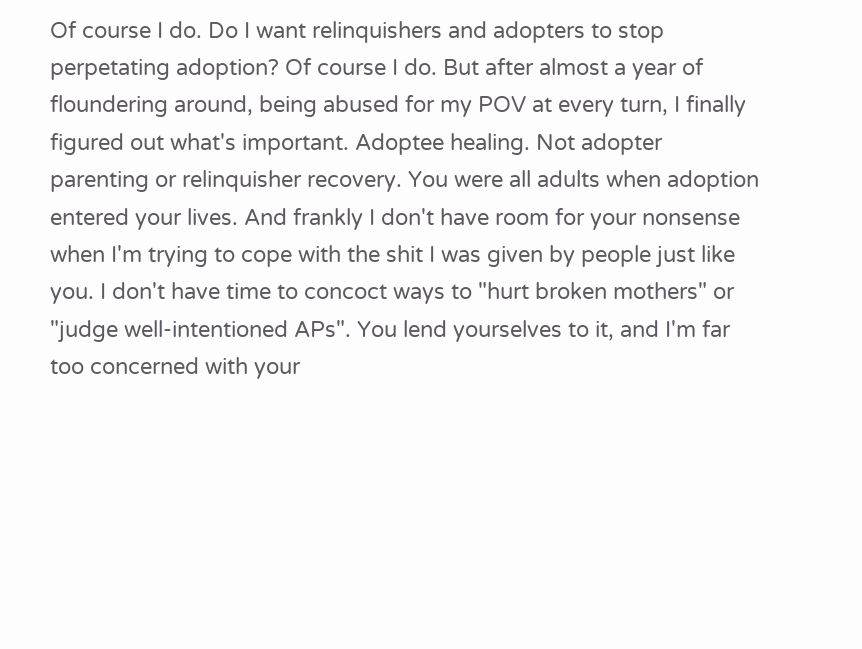Of course I do. Do I want relinquishers and adopters to stop perpetating adoption? Of course I do. But after almost a year of floundering around, being abused for my POV at every turn, I finally figured out what's important. Adoptee healing. Not adopter parenting or relinquisher recovery. You were all adults when adoption entered your lives. And frankly I don't have room for your nonsense when I'm trying to cope with the shit I was given by people just like you. I don't have time to concoct ways to "hurt broken mothers" or "judge well-intentioned APs". You lend yourselves to it, and I'm far too concerned with your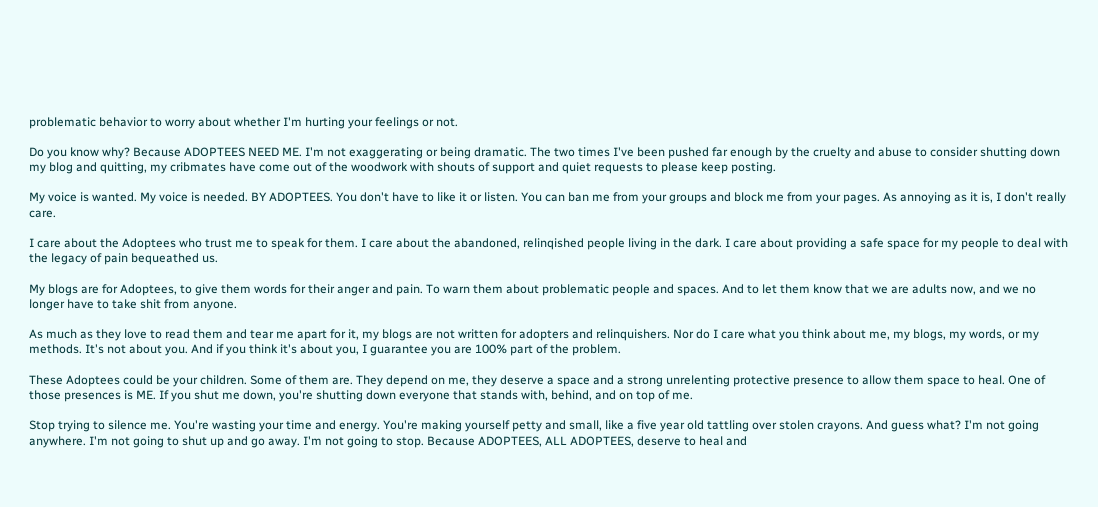problematic behavior to worry about whether I'm hurting your feelings or not.

Do you know why? Because ADOPTEES NEED ME. I'm not exaggerating or being dramatic. The two times I've been pushed far enough by the cruelty and abuse to consider shutting down my blog and quitting, my cribmates have come out of the woodwork with shouts of support and quiet requests to please keep posting.

My voice is wanted. My voice is needed. BY ADOPTEES. You don't have to like it or listen. You can ban me from your groups and block me from your pages. As annoying as it is, I don't really care.

I care about the Adoptees who trust me to speak for them. I care about the abandoned, relinqished people living in the dark. I care about providing a safe space for my people to deal with the legacy of pain bequeathed us.

My blogs are for Adoptees, to give them words for their anger and pain. To warn them about problematic people and spaces. And to let them know that we are adults now, and we no longer have to take shit from anyone.

As much as they love to read them and tear me apart for it, my blogs are not written for adopters and relinquishers. Nor do I care what you think about me, my blogs, my words, or my methods. It's not about you. And if you think it's about you, I guarantee you are 100% part of the problem.

These Adoptees could be your children. Some of them are. They depend on me, they deserve a space and a strong unrelenting protective presence to allow them space to heal. One of those presences is ME. If you shut me down, you're shutting down everyone that stands with, behind, and on top of me.

Stop trying to silence me. You're wasting your time and energy. You're making yourself petty and small, like a five year old tattling over stolen crayons. And guess what? I'm not going anywhere. I'm not going to shut up and go away. I'm not going to stop. Because ADOPTEES, ALL ADOPTEES, deserve to heal and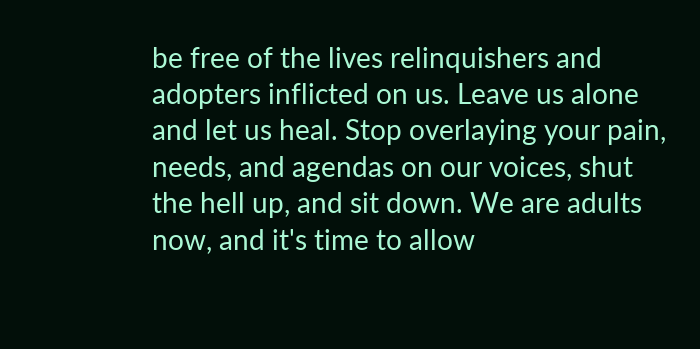be free of the lives relinquishers and adopters inflicted on us. Leave us alone and let us heal. Stop overlaying your pain, needs, and agendas on our voices, shut the hell up, and sit down. We are adults now, and it's time to allow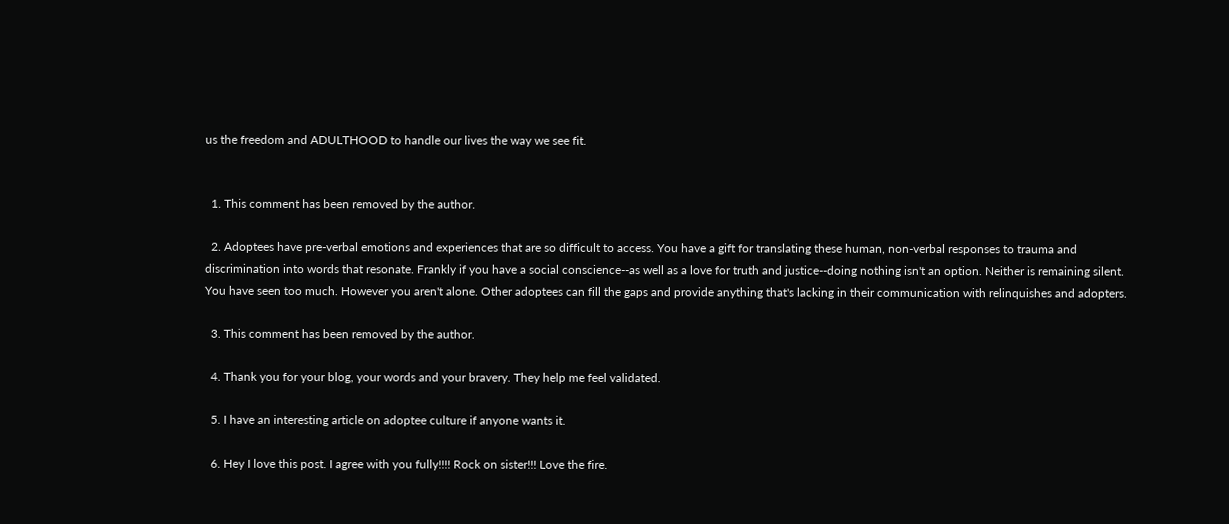us the freedom and ADULTHOOD to handle our lives the way we see fit.


  1. This comment has been removed by the author.

  2. Adoptees have pre-verbal emotions and experiences that are so difficult to access. You have a gift for translating these human, non-verbal responses to trauma and discrimination into words that resonate. Frankly if you have a social conscience--as well as a love for truth and justice--doing nothing isn't an option. Neither is remaining silent. You have seen too much. However you aren't alone. Other adoptees can fill the gaps and provide anything that's lacking in their communication with relinquishes and adopters.

  3. This comment has been removed by the author.

  4. Thank you for your blog, your words and your bravery. They help me feel validated.

  5. I have an interesting article on adoptee culture if anyone wants it.

  6. Hey I love this post. I agree with you fully!!!! Rock on sister!!! Love the fire.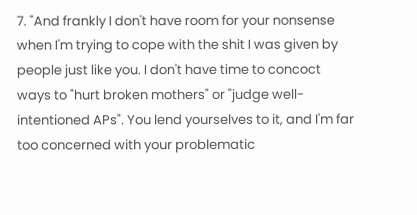7. "And frankly I don't have room for your nonsense when I'm trying to cope with the shit I was given by people just like you. I don't have time to concoct ways to "hurt broken mothers" or "judge well-intentioned APs". You lend yourselves to it, and I'm far too concerned with your problematic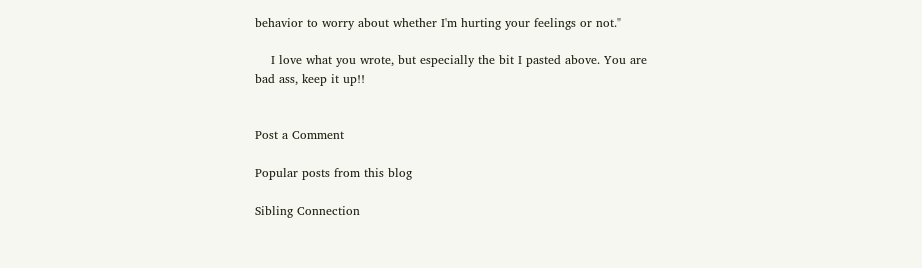behavior to worry about whether I'm hurting your feelings or not."

    I love what you wrote, but especially the bit I pasted above. You are bad ass, keep it up!!


Post a Comment

Popular posts from this blog

Sibling Connection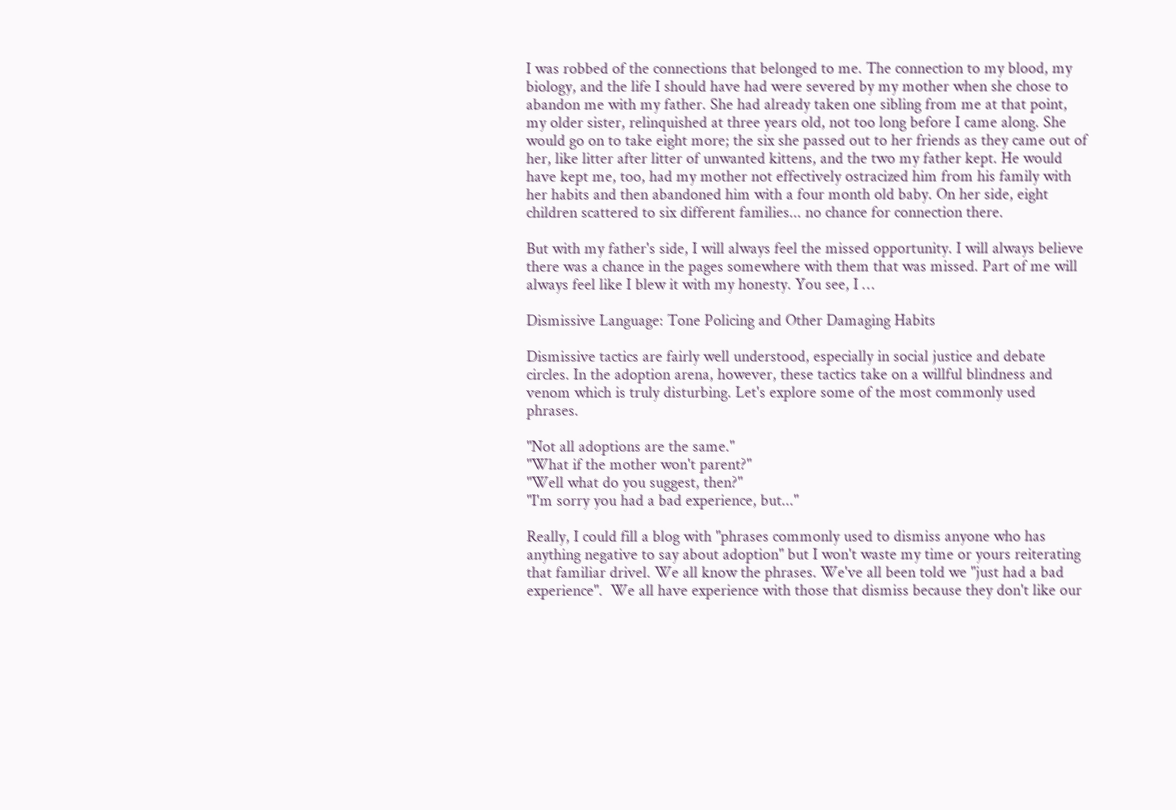I was robbed of the connections that belonged to me. The connection to my blood, my biology, and the life I should have had were severed by my mother when she chose to abandon me with my father. She had already taken one sibling from me at that point, my older sister, relinquished at three years old, not too long before I came along. She would go on to take eight more; the six she passed out to her friends as they came out of her, like litter after litter of unwanted kittens, and the two my father kept. He would have kept me, too, had my mother not effectively ostracized him from his family with her habits and then abandoned him with a four month old baby. On her side, eight children scattered to six different families... no chance for connection there.

But with my father's side, I will always feel the missed opportunity. I will always believe there was a chance in the pages somewhere with them that was missed. Part of me will always feel like I blew it with my honesty. You see, I …

Dismissive Language: Tone Policing and Other Damaging Habits

Dismissive tactics are fairly well understood, especially in social justice and debate circles. In the adoption arena, however, these tactics take on a willful blindness and venom which is truly disturbing. Let's explore some of the most commonly used phrases.

"Not all adoptions are the same."
"What if the mother won't parent?"
"Well what do you suggest, then?"
"I'm sorry you had a bad experience, but..."

Really, I could fill a blog with "phrases commonly used to dismiss anyone who has anything negative to say about adoption" but I won't waste my time or yours reiterating that familiar drivel. We all know the phrases. We've all been told we "just had a bad experience".  We all have experience with those that dismiss because they don't like our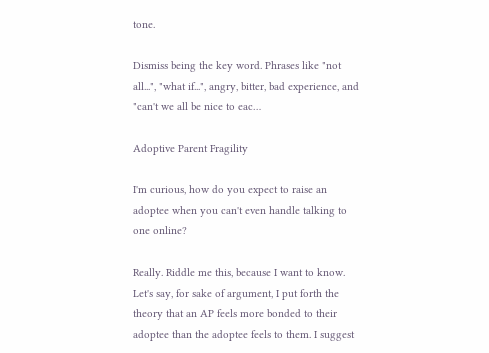tone.

Dismiss being the key word. Phrases like "not all...", "what if...", angry, bitter, bad experience, and "can't we all be nice to eac…

Adoptive Parent Fragility

I'm curious, how do you expect to raise an adoptee when you can't even handle talking to one online?

Really. Riddle me this, because I want to know. Let's say, for sake of argument, I put forth the theory that an AP feels more bonded to their adoptee than the adoptee feels to them. I suggest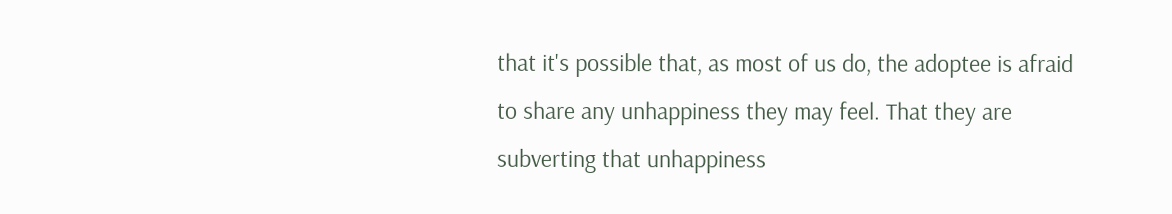that it's possible that, as most of us do, the adoptee is afraid to share any unhappiness they may feel. That they are subverting that unhappiness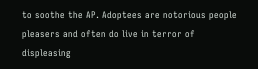to soothe the AP. Adoptees are notorious people pleasers and often do live in terror of displeasing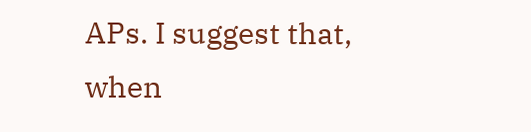APs. I suggest that, when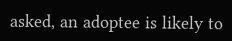asked, an adoptee is likely to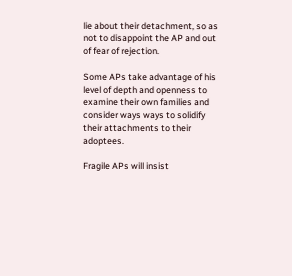lie about their detachment, so as not to disappoint the AP and out of fear of rejection.

Some APs take advantage of his level of depth and openness to examine their own families and consider ways ways to solidify their attachments to their adoptees.

Fragile APs will insist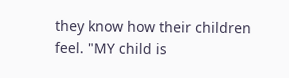they know how their children feel. "MY child is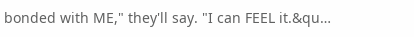bonded with ME," they'll say. "I can FEEL it.&qu…